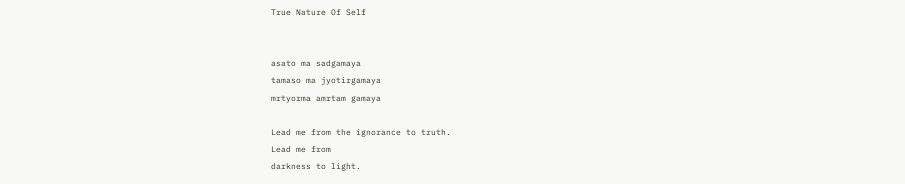True Nature Of Self


asato ma sadgamaya
tamaso ma jyotirgamaya
mrtyorma amrtam gamaya

Lead me from the ignorance to truth.
Lead me from
darkness to light.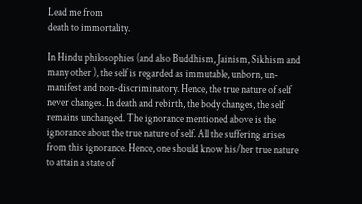Lead me from
death to immortality.

In Hindu philosophies (and also Buddhism, Jainism, Sikhism and many other ), the self is regarded as immutable, unborn, un-manifest and non-discriminatory. Hence, the true nature of self never changes. In death and rebirth, the body changes, the self remains unchanged. The ignorance mentioned above is the ignorance about the true nature of self. All the suffering arises from this ignorance. Hence, one should know his/her true nature to attain a state of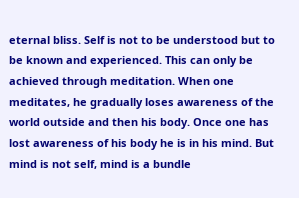eternal bliss. Self is not to be understood but to be known and experienced. This can only be achieved through meditation. When one meditates, he gradually loses awareness of the world outside and then his body. Once one has lost awareness of his body he is in his mind. But mind is not self, mind is a bundle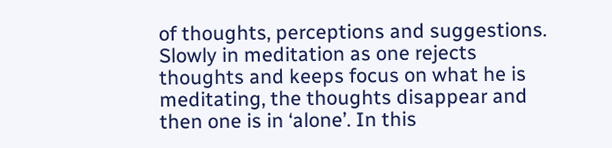of thoughts, perceptions and suggestions. Slowly in meditation as one rejects thoughts and keeps focus on what he is meditating, the thoughts disappear and then one is in ‘alone’. In this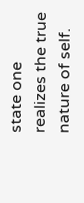state one realizes the true nature of self.